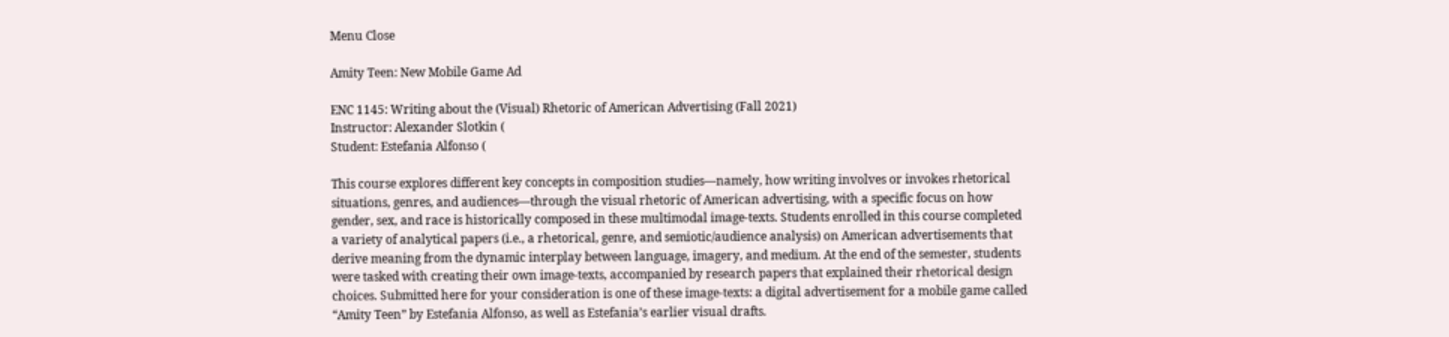Menu Close

Amity Teen: New Mobile Game Ad

ENC 1145: Writing about the (Visual) Rhetoric of American Advertising (Fall 2021)
Instructor: Alexander Slotkin (
Student: Estefania Alfonso (

This course explores different key concepts in composition studies—namely, how writing involves or invokes rhetorical situations, genres, and audiences—through the visual rhetoric of American advertising, with a specific focus on how gender, sex, and race is historically composed in these multimodal image-texts. Students enrolled in this course completed a variety of analytical papers (i.e., a rhetorical, genre, and semiotic/audience analysis) on American advertisements that derive meaning from the dynamic interplay between language, imagery, and medium. At the end of the semester, students were tasked with creating their own image-texts, accompanied by research papers that explained their rhetorical design choices. Submitted here for your consideration is one of these image-texts: a digital advertisement for a mobile game called “Amity Teen” by Estefania Alfonso, as well as Estefania’s earlier visual drafts.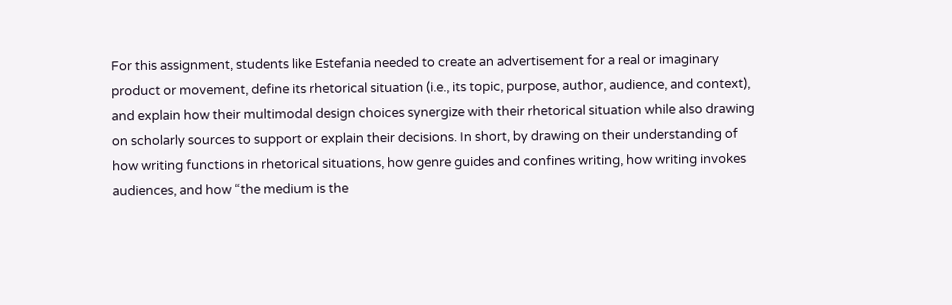For this assignment, students like Estefania needed to create an advertisement for a real or imaginary product or movement, define its rhetorical situation (i.e., its topic, purpose, author, audience, and context), and explain how their multimodal design choices synergize with their rhetorical situation while also drawing on scholarly sources to support or explain their decisions. In short, by drawing on their understanding of how writing functions in rhetorical situations, how genre guides and confines writing, how writing invokes audiences, and how “the medium is the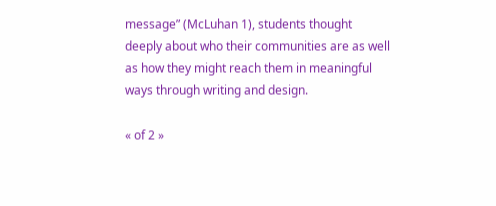message” (McLuhan 1), students thought deeply about who their communities are as well as how they might reach them in meaningful ways through writing and design.

« of 2 »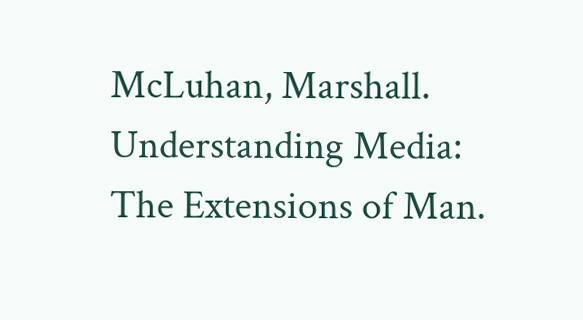McLuhan, Marshall. Understanding Media: The Extensions of Man.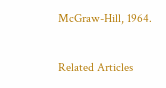McGraw-Hill, 1964.

Related Articles